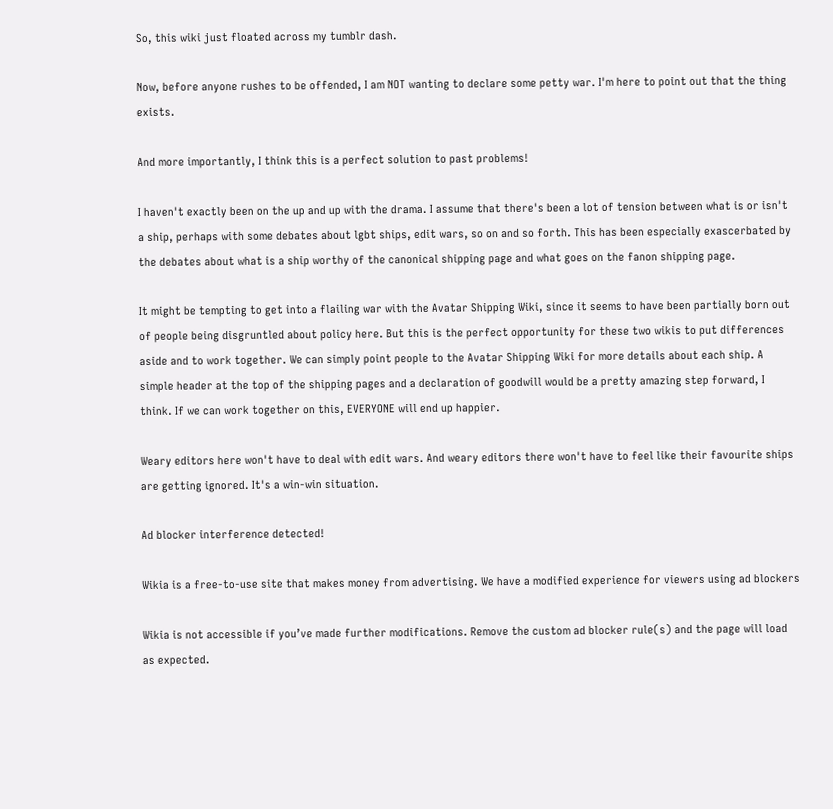So, this wiki just floated across my tumblr dash.

Now, before anyone rushes to be offended, I am NOT wanting to declare some petty war. I'm here to point out that the thing exists.

And more importantly, I think this is a perfect solution to past problems!

I haven't exactly been on the up and up with the drama. I assume that there's been a lot of tension between what is or isn't a ship, perhaps with some debates about lgbt ships, edit wars, so on and so forth. This has been especially exascerbated by the debates about what is a ship worthy of the canonical shipping page and what goes on the fanon shipping page.

It might be tempting to get into a flailing war with the Avatar Shipping Wiki, since it seems to have been partially born out of people being disgruntled about policy here. But this is the perfect opportunity for these two wikis to put differences aside and to work together. We can simply point people to the Avatar Shipping Wiki for more details about each ship. A simple header at the top of the shipping pages and a declaration of goodwill would be a pretty amazing step forward, I think. If we can work together on this, EVERYONE will end up happier.

Weary editors here won't have to deal with edit wars. And weary editors there won't have to feel like their favourite ships are getting ignored. It's a win-win situation.

Ad blocker interference detected!

Wikia is a free-to-use site that makes money from advertising. We have a modified experience for viewers using ad blockers

Wikia is not accessible if you’ve made further modifications. Remove the custom ad blocker rule(s) and the page will load as expected.